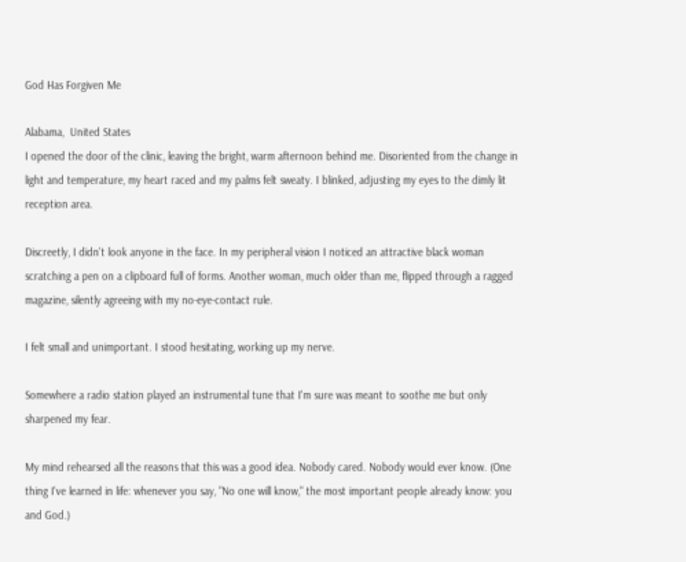God Has Forgiven Me

Alabama,  United States
I opened the door of the clinic, leaving the bright, warm afternoon behind me. Disoriented from the change in light and temperature, my heart raced and my palms felt sweaty. I blinked, adjusting my eyes to the dimly lit reception area.

Discreetly, I didn't look anyone in the face. In my peripheral vision I noticed an attractive black woman scratching a pen on a clipboard full of forms. Another woman, much older than me, flipped through a ragged magazine, silently agreeing with my no-eye-contact rule.

I felt small and unimportant. I stood hesitating, working up my nerve.

Somewhere a radio station played an instrumental tune that I'm sure was meant to soothe me but only sharpened my fear.

My mind rehearsed all the reasons that this was a good idea. Nobody cared. Nobody would ever know. (One thing I've learned in life: whenever you say, "No one will know," the most important people already know: you and God.)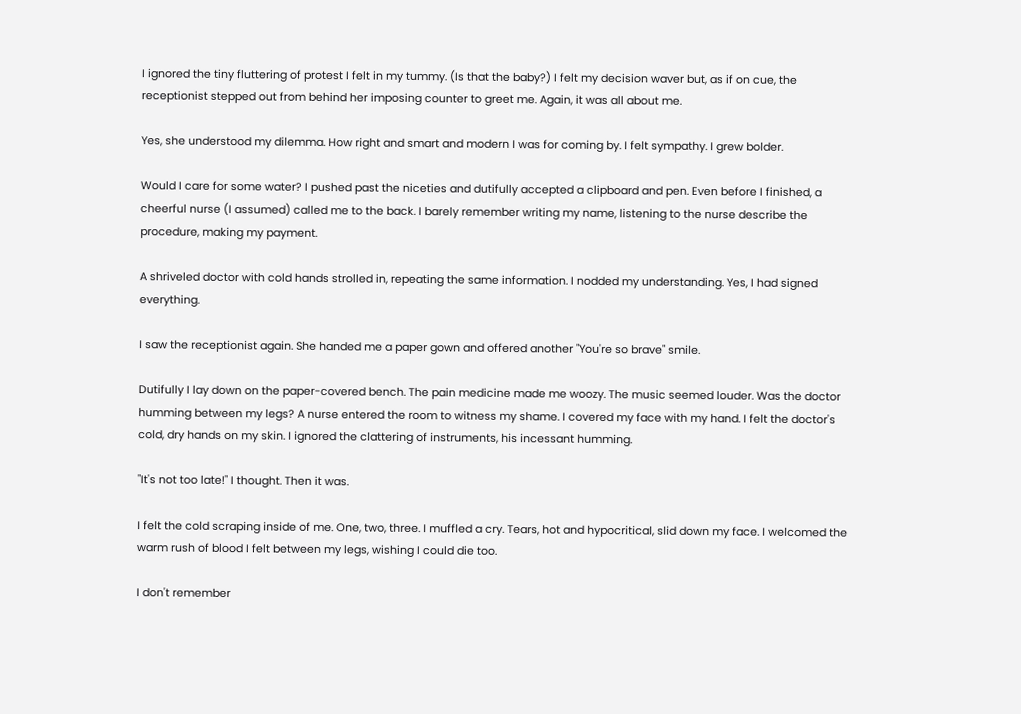I ignored the tiny fluttering of protest I felt in my tummy. (Is that the baby?) I felt my decision waver but, as if on cue, the receptionist stepped out from behind her imposing counter to greet me. Again, it was all about me.

Yes, she understood my dilemma. How right and smart and modern I was for coming by. I felt sympathy. I grew bolder.

Would I care for some water? I pushed past the niceties and dutifully accepted a clipboard and pen. Even before I finished, a cheerful nurse (I assumed) called me to the back. I barely remember writing my name, listening to the nurse describe the procedure, making my payment.

A shriveled doctor with cold hands strolled in, repeating the same information. I nodded my understanding. Yes, I had signed everything.

I saw the receptionist again. She handed me a paper gown and offered another "You're so brave" smile.

Dutifully I lay down on the paper-covered bench. The pain medicine made me woozy. The music seemed louder. Was the doctor humming between my legs? A nurse entered the room to witness my shame. I covered my face with my hand. I felt the doctor's cold, dry hands on my skin. I ignored the clattering of instruments, his incessant humming.

"It's not too late!" I thought. Then it was.

I felt the cold scraping inside of me. One, two, three. I muffled a cry. Tears, hot and hypocritical, slid down my face. I welcomed the warm rush of blood I felt between my legs, wishing I could die too.

I don't remember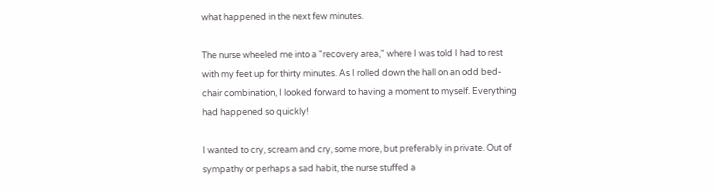what happened in the next few minutes.

The nurse wheeled me into a "recovery area," where I was told I had to rest with my feet up for thirty minutes. As I rolled down the hall on an odd bed-chair combination, I looked forward to having a moment to myself. Everything had happened so quickly!

I wanted to cry, scream and cry, some more, but preferably in private. Out of sympathy or perhaps a sad habit, the nurse stuffed a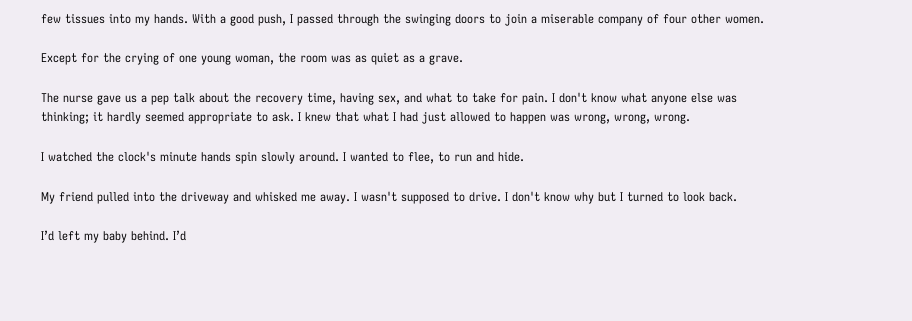few tissues into my hands. With a good push, I passed through the swinging doors to join a miserable company of four other women.

Except for the crying of one young woman, the room was as quiet as a grave.

The nurse gave us a pep talk about the recovery time, having sex, and what to take for pain. I don't know what anyone else was thinking; it hardly seemed appropriate to ask. I knew that what I had just allowed to happen was wrong, wrong, wrong.

I watched the clock's minute hands spin slowly around. I wanted to flee, to run and hide.

My friend pulled into the driveway and whisked me away. I wasn't supposed to drive. I don't know why but I turned to look back.

I’d left my baby behind. I’d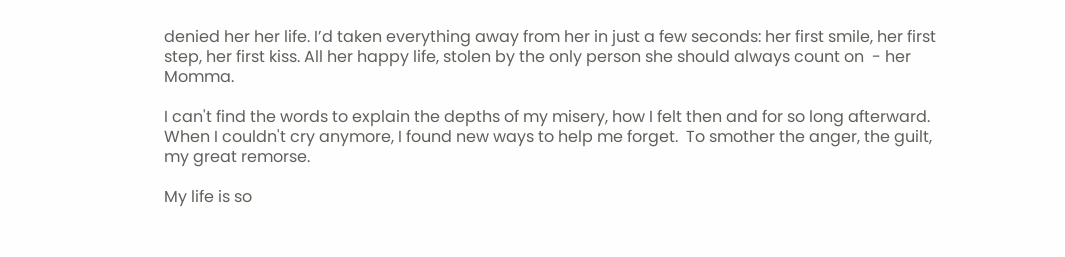denied her her life. I’d taken everything away from her in just a few seconds: her first smile, her first step, her first kiss. All her happy life, stolen by the only person she should always count on  - her Momma.

I can't find the words to explain the depths of my misery, how I felt then and for so long afterward. When I couldn't cry anymore, I found new ways to help me forget.  To smother the anger, the guilt, my great remorse.

My life is so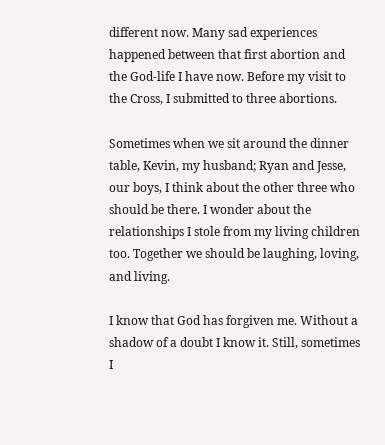different now. Many sad experiences happened between that first abortion and the God-life I have now. Before my visit to the Cross, I submitted to three abortions.

Sometimes when we sit around the dinner table, Kevin, my husband; Ryan and Jesse, our boys, I think about the other three who should be there. I wonder about the relationships I stole from my living children too. Together we should be laughing, loving, and living.

I know that God has forgiven me. Without a shadow of a doubt I know it. Still, sometimes I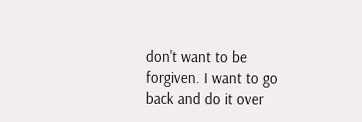don't want to be forgiven. I want to go back and do it over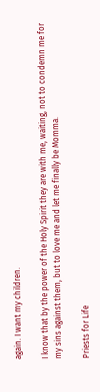again. I want my children.

I know that by the power of the Holy Spirit they are with me, waiting, not to condemn me for my sins against them, but to love me and let me finally be Momma.

Priests for Life